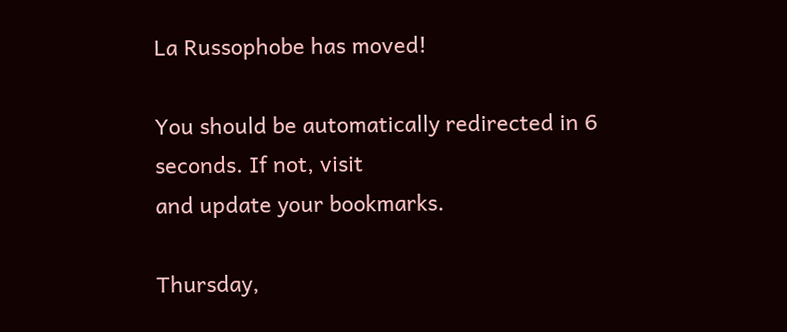La Russophobe has moved!

You should be automatically redirected in 6 seconds. If not, visit
and update your bookmarks.

Thursday,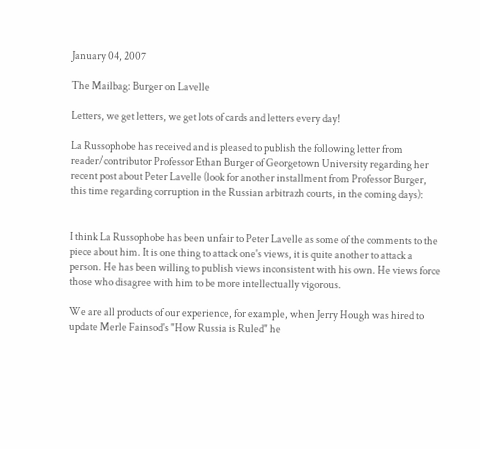January 04, 2007

The Mailbag: Burger on Lavelle

Letters, we get letters, we get lots of cards and letters every day!

La Russophobe has received and is pleased to publish the following letter from reader/contributor Professor Ethan Burger of Georgetown University regarding her recent post about Peter Lavelle (look for another installment from Professor Burger, this time regarding corruption in the Russian arbitrazh courts, in the coming days):


I think La Russophobe has been unfair to Peter Lavelle as some of the comments to the piece about him. It is one thing to attack one's views, it is quite another to attack a person. He has been willing to publish views inconsistent with his own. He views force those who disagree with him to be more intellectually vigorous.

We are all products of our experience, for example, when Jerry Hough was hired to update Merle Fainsod's "How Russia is Ruled" he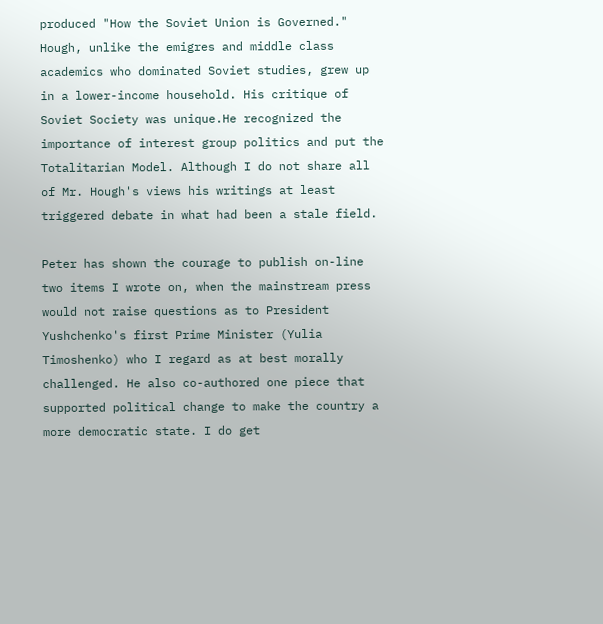produced "How the Soviet Union is Governed." Hough, unlike the emigres and middle class academics who dominated Soviet studies, grew up in a lower-income household. His critique of Soviet Society was unique.He recognized the importance of interest group politics and put the Totalitarian Model. Although I do not share all of Mr. Hough's views his writings at least triggered debate in what had been a stale field.

Peter has shown the courage to publish on-line two items I wrote on, when the mainstream press would not raise questions as to President Yushchenko's first Prime Minister (Yulia Timoshenko) who I regard as at best morally challenged. He also co-authored one piece that supported political change to make the country a more democratic state. I do get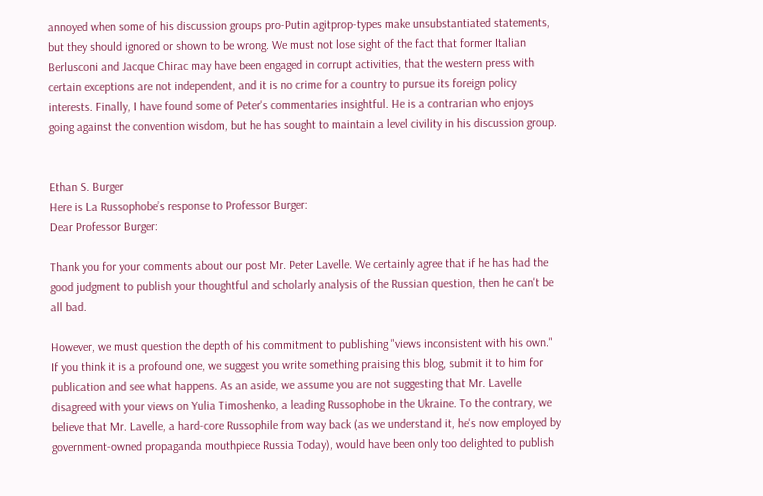annoyed when some of his discussion groups pro-Putin agitprop-types make unsubstantiated statements, but they should ignored or shown to be wrong. We must not lose sight of the fact that former Italian Berlusconi and Jacque Chirac may have been engaged in corrupt activities, that the western press with certain exceptions are not independent, and it is no crime for a country to pursue its foreign policy interests. Finally, I have found some of Peter's commentaries insightful. He is a contrarian who enjoys going against the convention wisdom, but he has sought to maintain a level civility in his discussion group.


Ethan S. Burger
Here is La Russophobe’s response to Professor Burger:
Dear Professor Burger:

Thank you for your comments about our post Mr. Peter Lavelle. We certainly agree that if he has had the good judgment to publish your thoughtful and scholarly analysis of the Russian question, then he can't be all bad.

However, we must question the depth of his commitment to publishing "views inconsistent with his own." If you think it is a profound one, we suggest you write something praising this blog, submit it to him for publication and see what happens. As an aside, we assume you are not suggesting that Mr. Lavelle disagreed with your views on Yulia Timoshenko, a leading Russophobe in the Ukraine. To the contrary, we believe that Mr. Lavelle, a hard-core Russophile from way back (as we understand it, he's now employed by government-owned propaganda mouthpiece Russia Today), would have been only too delighted to publish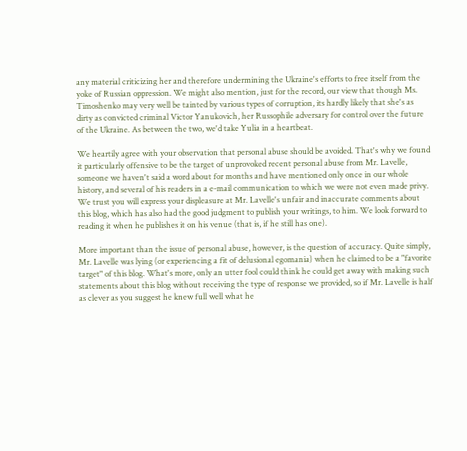any material criticizing her and therefore undermining the Ukraine's efforts to free itself from the yoke of Russian oppression. We might also mention, just for the record, our view that though Ms. Timoshenko may very well be tainted by various types of corruption, its hardly likely that she's as dirty as convicted criminal Victor Yanukovich, her Russophile adversary for control over the future of the Ukraine. As between the two, we'd take Yulia in a heartbeat.

We heartily agree with your observation that personal abuse should be avoided. That's why we found it particularly offensive to be the target of unprovoked recent personal abuse from Mr. Lavelle, someone we haven't said a word about for months and have mentioned only once in our whole history, and several of his readers in a e-mail communication to which we were not even made privy. We trust you will express your displeasure at Mr. Lavelle's unfair and inaccurate comments about this blog, which has also had the good judgment to publish your writings, to him. We look forward to reading it when he publishes it on his venue (that is, if he still has one).

More important than the issue of personal abuse, however, is the question of accuracy. Quite simply, Mr. Lavelle was lying (or experiencing a fit of delusional egomania) when he claimed to be a "favorite target" of this blog. What's more, only an utter fool could think he could get away with making such statements about this blog without receiving the type of response we provided, so if Mr. Lavelle is half as clever as you suggest he knew full well what he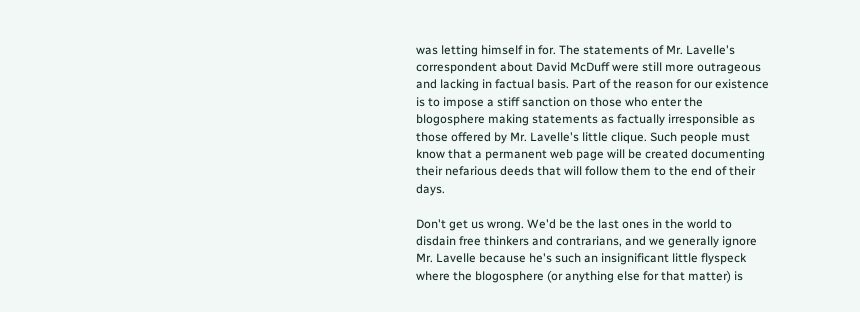was letting himself in for. The statements of Mr. Lavelle's correspondent about David McDuff were still more outrageous and lacking in factual basis. Part of the reason for our existence is to impose a stiff sanction on those who enter the blogosphere making statements as factually irresponsible as those offered by Mr. Lavelle's little clique. Such people must know that a permanent web page will be created documenting their nefarious deeds that will follow them to the end of their days.

Don't get us wrong. We'd be the last ones in the world to disdain free thinkers and contrarians, and we generally ignore Mr. Lavelle because he's such an insignificant little flyspeck where the blogosphere (or anything else for that matter) is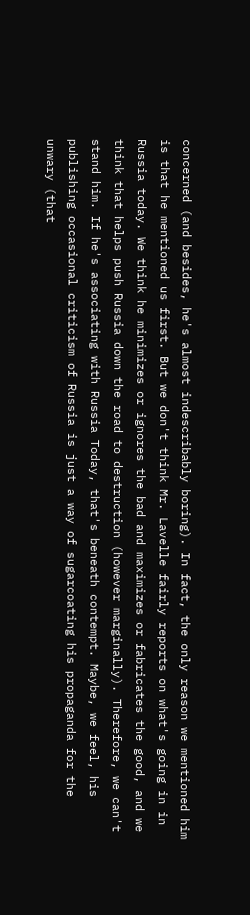concerned (and besides, he's almost indescribably boring). In fact, the only reason we mentioned him is that he mentioned us first. But we don't think Mr. Lavelle fairly reports on what's going in in Russia today. We think he minimizes or ignores the bad and maximizes or fabricates the good, and we think that helps push Russia down the road to destruction (however marginally). Therefore, we can't stand him. If he's associating with Russia Today, that's beneath contempt. Maybe, we feel, his publishing occasional criticism of Russia is just a way of sugarcoating his propaganda for the unwary (that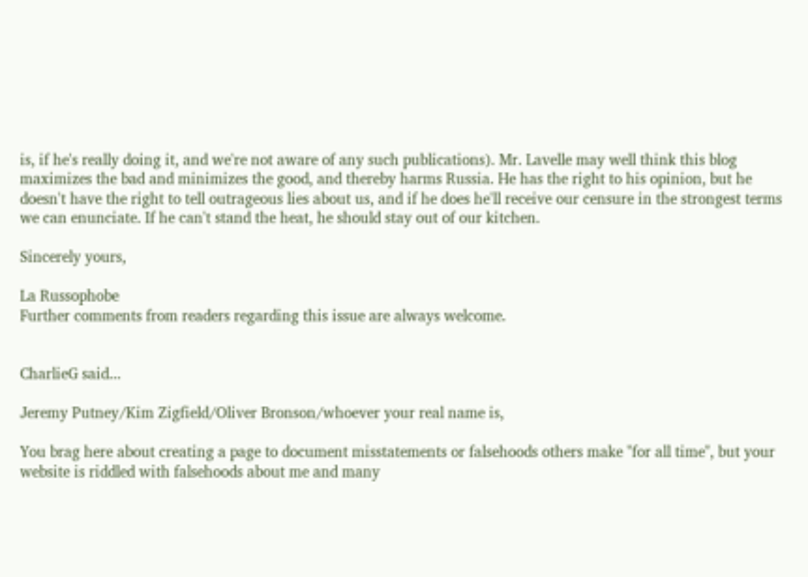is, if he's really doing it, and we're not aware of any such publications). Mr. Lavelle may well think this blog maximizes the bad and minimizes the good, and thereby harms Russia. He has the right to his opinion, but he doesn't have the right to tell outrageous lies about us, and if he does he'll receive our censure in the strongest terms we can enunciate. If he can't stand the heat, he should stay out of our kitchen.

Sincerely yours,

La Russophobe
Further comments from readers regarding this issue are always welcome.


CharlieG said...

Jeremy Putney/Kim Zigfield/Oliver Bronson/whoever your real name is,

You brag here about creating a page to document misstatements or falsehoods others make "for all time", but your website is riddled with falsehoods about me and many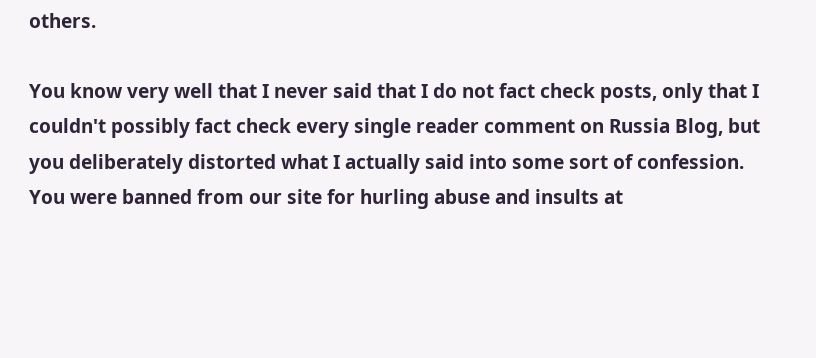others.

You know very well that I never said that I do not fact check posts, only that I couldn't possibly fact check every single reader comment on Russia Blog, but you deliberately distorted what I actually said into some sort of confession. You were banned from our site for hurling abuse and insults at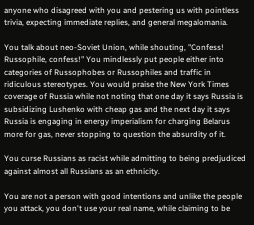anyone who disagreed with you and pestering us with pointless trivia, expecting immediate replies, and general megalomania.

You talk about neo-Soviet Union, while shouting, "Confess! Russophile, confess!" You mindlessly put people either into categories of Russophobes or Russophiles and traffic in ridiculous stereotypes. You would praise the New York Times coverage of Russia while not noting that one day it says Russia is subsidizing Lushenko with cheap gas and the next day it says Russia is engaging in energy imperialism for charging Belarus more for gas, never stopping to question the absurdity of it.

You curse Russians as racist while admitting to being predjudiced against almost all Russians as an ethnicity.

You are not a person with good intentions and unlike the people you attack, you don't use your real name, while claiming to be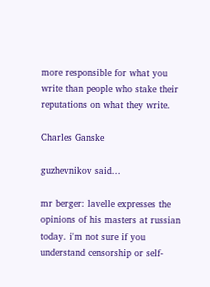more responsible for what you write than people who stake their reputations on what they write.

Charles Ganske

guzhevnikov said...

mr berger: lavelle expresses the opinions of his masters at russian today. i'm not sure if you understand censorship or self-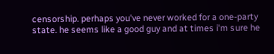censorship. perhaps you've never worked for a one-party state. he seems like a good guy and at times i'm sure he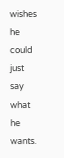wishes he could just say what he wants.